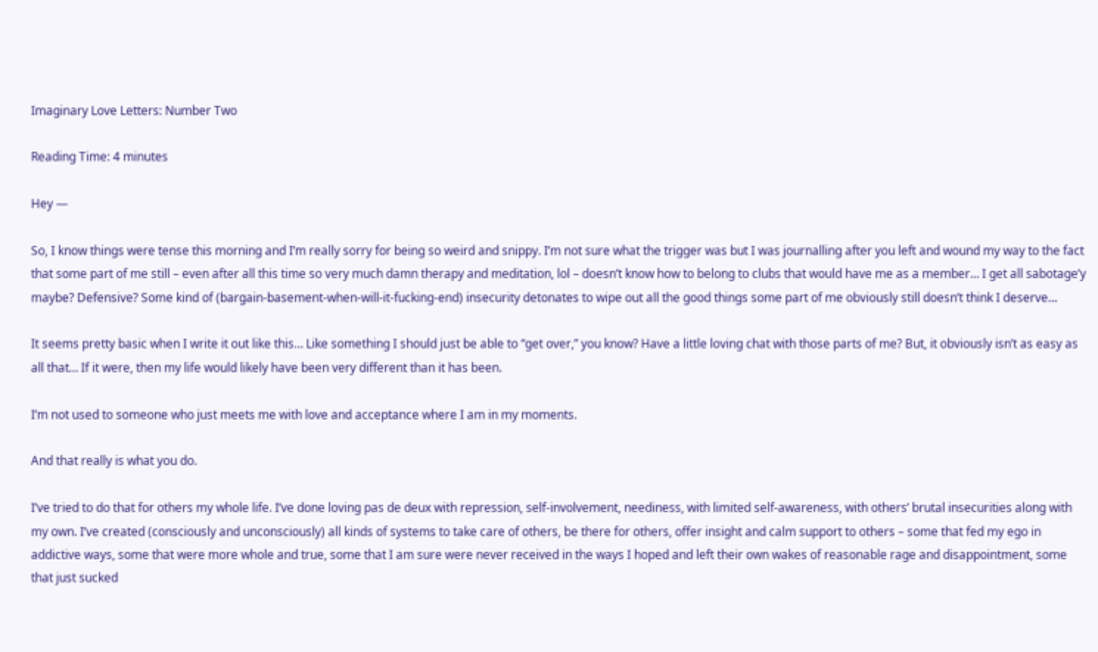Imaginary Love Letters: Number Two

Reading Time: 4 minutes

Hey —

So, I know things were tense this morning and I’m really sorry for being so weird and snippy. I’m not sure what the trigger was but I was journalling after you left and wound my way to the fact that some part of me still – even after all this time so very much damn therapy and meditation, lol – doesn’t know how to belong to clubs that would have me as a member… I get all sabotage’y maybe? Defensive? Some kind of (bargain-basement-when-will-it-fucking-end) insecurity detonates to wipe out all the good things some part of me obviously still doesn’t think I deserve…

It seems pretty basic when I write it out like this… Like something I should just be able to “get over,” you know? Have a little loving chat with those parts of me? But, it obviously isn’t as easy as all that… If it were, then my life would likely have been very different than it has been.

I’m not used to someone who just meets me with love and acceptance where I am in my moments.

And that really is what you do.

I’ve tried to do that for others my whole life. I’ve done loving pas de deux with repression, self-involvement, neediness, with limited self-awareness, with others’ brutal insecurities along with my own. I’ve created (consciously and unconsciously) all kinds of systems to take care of others, be there for others, offer insight and calm support to others – some that fed my ego in addictive ways, some that were more whole and true, some that I am sure were never received in the ways I hoped and left their own wakes of reasonable rage and disappointment, some that just sucked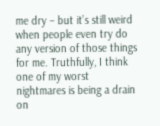me dry – but it’s still weird when people even try do any version of those things for me. Truthfully, I think one of my worst nightmares is being a drain on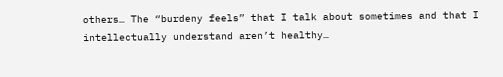others… The “burdeny feels” that I talk about sometimes and that I intellectually understand aren’t healthy…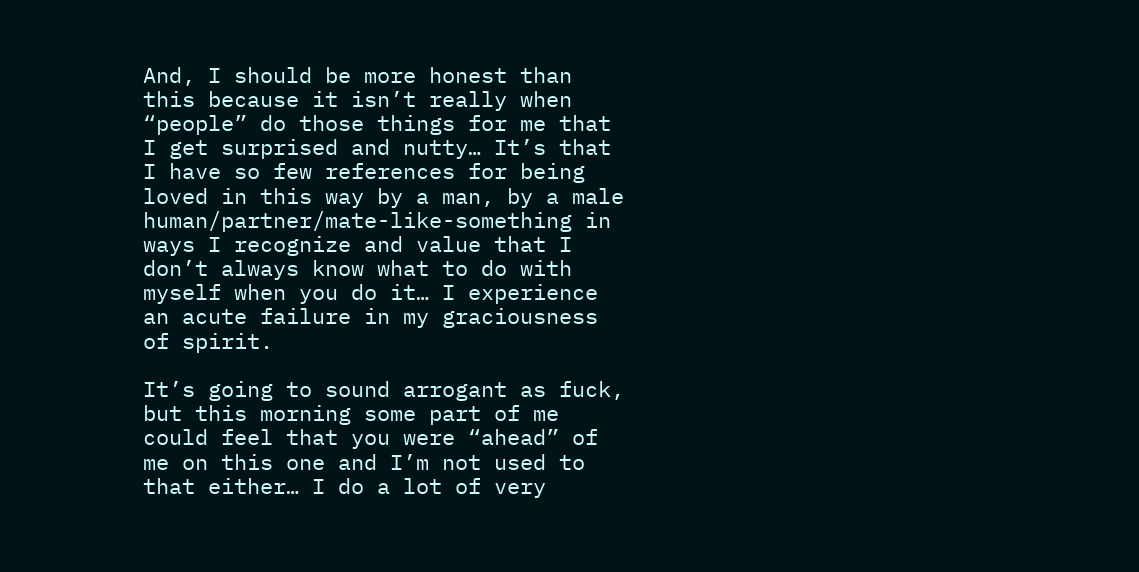And, I should be more honest than this because it isn’t really when “people” do those things for me that I get surprised and nutty… It’s that I have so few references for being loved in this way by a man, by a male human/partner/mate-like-something in ways I recognize and value that I don’t always know what to do with myself when you do it… I experience an acute failure in my graciousness of spirit.

It’s going to sound arrogant as fuck, but this morning some part of me could feel that you were “ahead” of me on this one and I’m not used to that either… I do a lot of very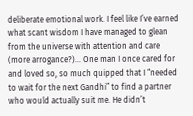deliberate emotional work. I feel like I’ve earned what scant wisdom I have managed to glean from the universe with attention and care (more arrogance?)… One man I once cared for and loved so, so much quipped that I “needed to wait for the next Gandhi” to find a partner who would actually suit me. He didn’t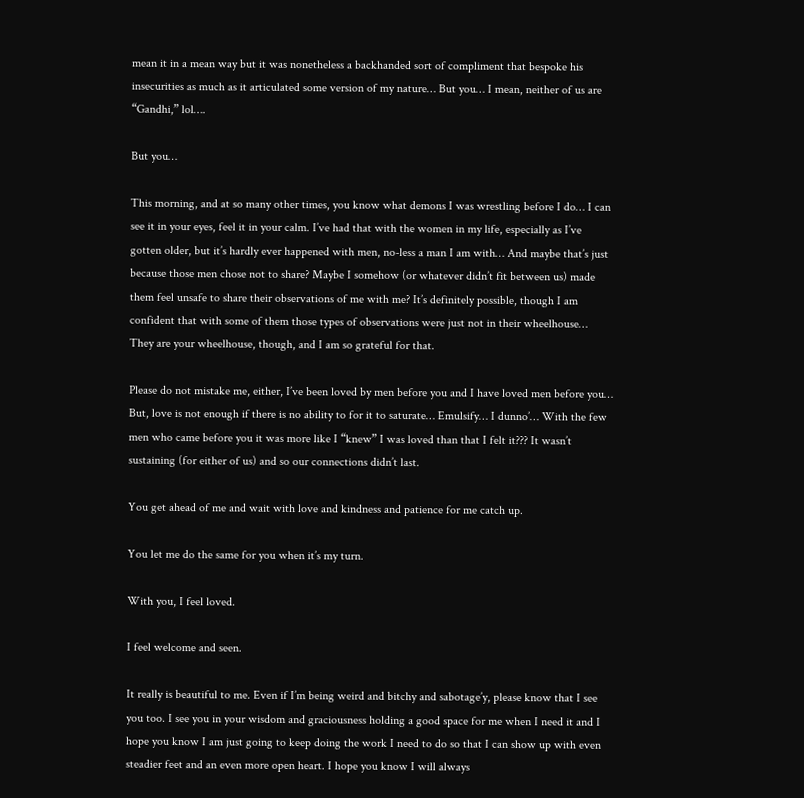mean it in a mean way but it was nonetheless a backhanded sort of compliment that bespoke his insecurities as much as it articulated some version of my nature… But you… I mean, neither of us are “Gandhi,” lol….

But you…

This morning, and at so many other times, you know what demons I was wrestling before I do… I can see it in your eyes, feel it in your calm. I’ve had that with the women in my life, especially as I’ve gotten older, but it’s hardly ever happened with men, no-less a man I am with… And maybe that’s just because those men chose not to share? Maybe I somehow (or whatever didn’t fit between us) made them feel unsafe to share their observations of me with me? It’s definitely possible, though I am confident that with some of them those types of observations were just not in their wheelhouse… They are your wheelhouse, though, and I am so grateful for that.

Please do not mistake me, either, I’ve been loved by men before you and I have loved men before you… But, love is not enough if there is no ability to for it to saturate… Emulsify… I dunno’… With the few men who came before you it was more like I “knew” I was loved than that I felt it??? It wasn’t sustaining (for either of us) and so our connections didn’t last.

You get ahead of me and wait with love and kindness and patience for me catch up.

You let me do the same for you when it’s my turn.

With you, I feel loved.

I feel welcome and seen.

It really is beautiful to me. Even if I’m being weird and bitchy and sabotage’y, please know that I see you too. I see you in your wisdom and graciousness holding a good space for me when I need it and I hope you know I am just going to keep doing the work I need to do so that I can show up with even steadier feet and an even more open heart. I hope you know I will always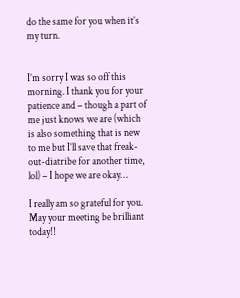do the same for you when it’s my turn.


I’m sorry I was so off this morning. I thank you for your patience and – though a part of me just knows we are (which is also something that is new to me but I’ll save that freak-out-diatribe for another time, lol) – I hope we are okay…

I really am so grateful for you. May your meeting be brilliant today!!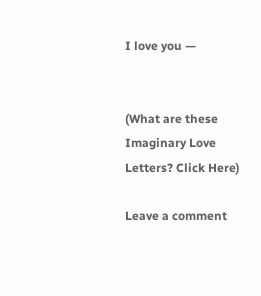I love you —


(What are these Imaginary Love Letters? Click Here)

Leave a comment